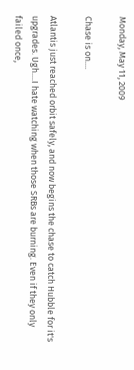Monday, May 11, 2009

Chase is on....

Atlantis just reached orbit safely, and now begins the chase to catch Hubble for it's upgrades. Ugh....I hate watching when those SRBs are burning. Even if they only failed once,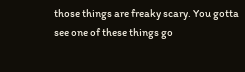those things are freaky scary. You gotta see one of these things go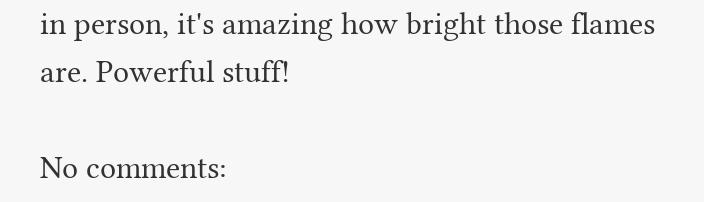in person, it's amazing how bright those flames are. Powerful stuff!

No comments: